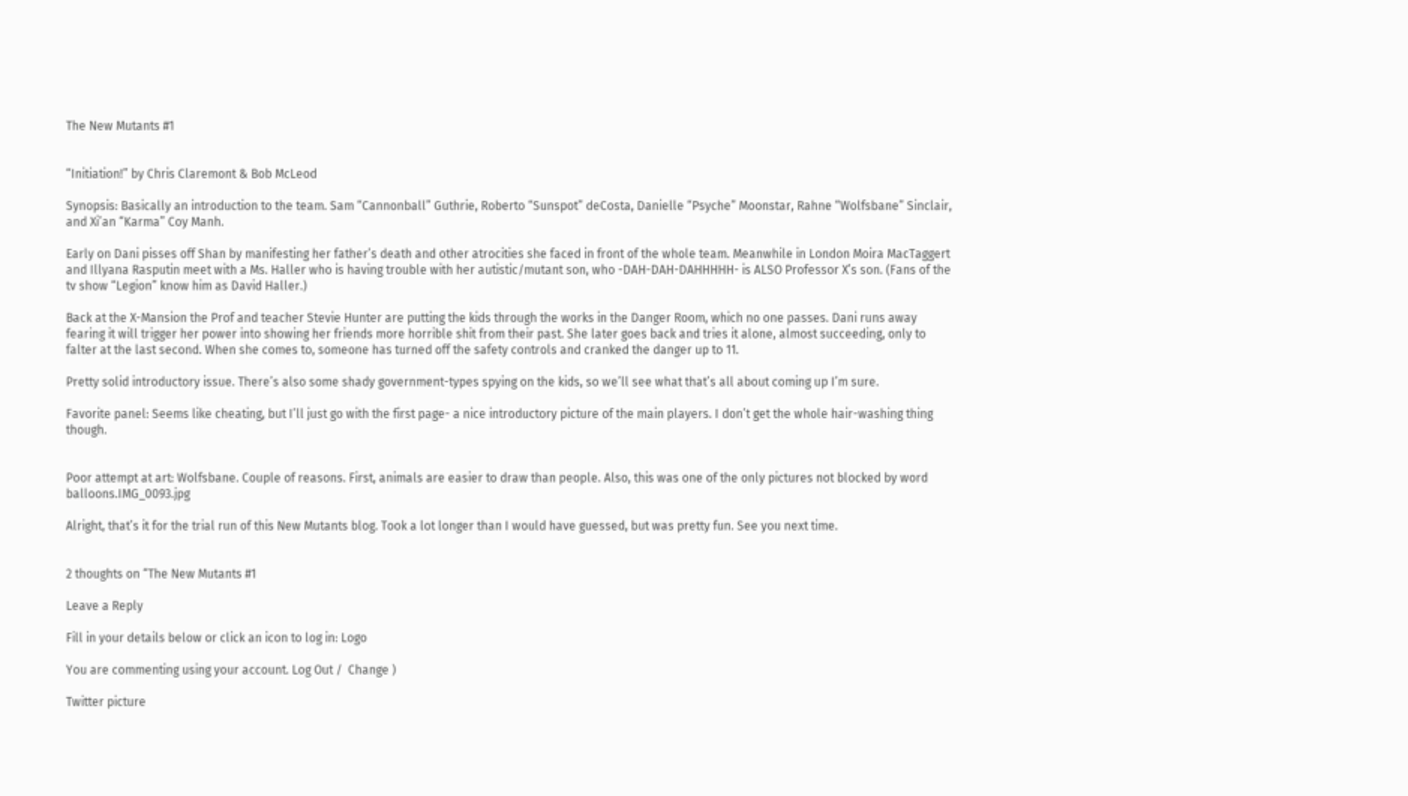The New Mutants #1


“Initiation!” by Chris Claremont & Bob McLeod

Synopsis: Basically an introduction to the team. Sam “Cannonball” Guthrie, Roberto “Sunspot” deCosta, Danielle “Psyche” Moonstar, Rahne “Wolfsbane” Sinclair, and Xi’an “Karma” Coy Manh.

Early on Dani pisses off Shan by manifesting her father’s death and other atrocities she faced in front of the whole team. Meanwhile in London Moira MacTaggert and Illyana Rasputin meet with a Ms. Haller who is having trouble with her autistic/mutant son, who -DAH-DAH-DAHHHHH- is ALSO Professor X’s son. (Fans of the tv show “Legion” know him as David Haller.)

Back at the X-Mansion the Prof and teacher Stevie Hunter are putting the kids through the works in the Danger Room, which no one passes. Dani runs away fearing it will trigger her power into showing her friends more horrible shit from their past. She later goes back and tries it alone, almost succeeding, only to falter at the last second. When she comes to, someone has turned off the safety controls and cranked the danger up to 11.

Pretty solid introductory issue. There’s also some shady government-types spying on the kids, so we’ll see what that’s all about coming up I’m sure.

Favorite panel: Seems like cheating, but I’ll just go with the first page- a nice introductory picture of the main players. I don’t get the whole hair-washing thing though.


Poor attempt at art: Wolfsbane. Couple of reasons. First, animals are easier to draw than people. Also, this was one of the only pictures not blocked by word balloons.IMG_0093.jpg

Alright, that’s it for the trial run of this New Mutants blog. Took a lot longer than I would have guessed, but was pretty fun. See you next time.


2 thoughts on “The New Mutants #1

Leave a Reply

Fill in your details below or click an icon to log in: Logo

You are commenting using your account. Log Out /  Change )

Twitter picture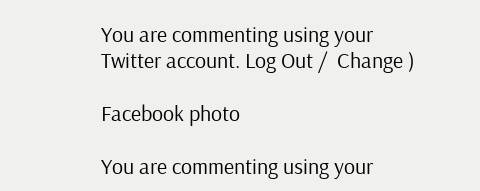You are commenting using your Twitter account. Log Out /  Change )

Facebook photo

You are commenting using your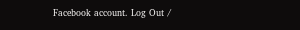Facebook account. Log Out /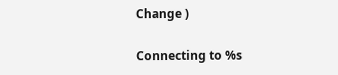Change )

Connecting to %s